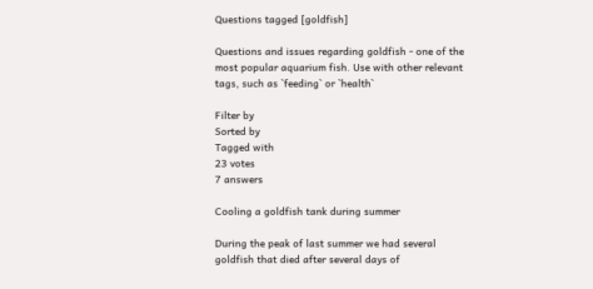Questions tagged [goldfish]

Questions and issues regarding goldfish - one of the most popular aquarium fish. Use with other relevant tags, such as `feeding` or `health`

Filter by
Sorted by
Tagged with
23 votes
7 answers

Cooling a goldfish tank during summer

During the peak of last summer we had several goldfish that died after several days of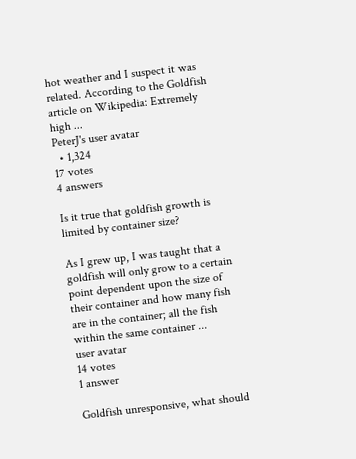hot weather and I suspect it was related. According to the Goldfish article on Wikipedia: Extremely high ...
PeterJ's user avatar
  • 1,324
17 votes
4 answers

Is it true that goldfish growth is limited by container size?

As I grew up, I was taught that a goldfish will only grow to a certain point dependent upon the size of their container and how many fish are in the container; all the fish within the same container ...
user avatar
14 votes
1 answer

Goldfish unresponsive, what should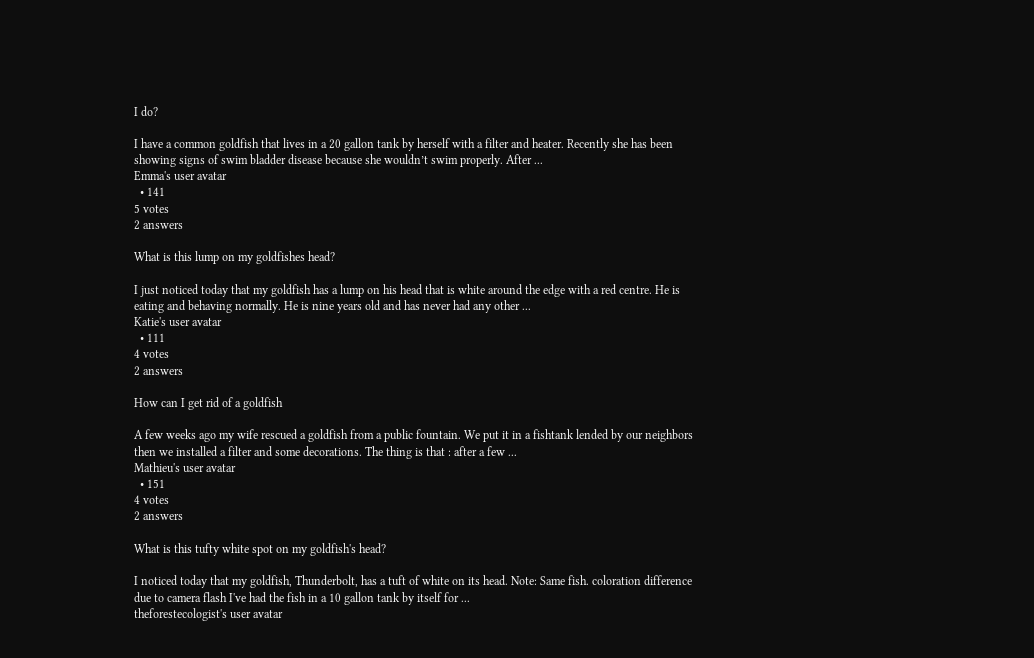I do?

I have a common goldfish that lives in a 20 gallon tank by herself with a filter and heater. Recently she has been showing signs of swim bladder disease because she wouldn’t swim properly. After ...
Emma's user avatar
  • 141
5 votes
2 answers

What is this lump on my goldfishes head?

I just noticed today that my goldfish has a lump on his head that is white around the edge with a red centre. He is eating and behaving normally. He is nine years old and has never had any other ...
Katie's user avatar
  • 111
4 votes
2 answers

How can I get rid of a goldfish

A few weeks ago my wife rescued a goldfish from a public fountain. We put it in a fishtank lended by our neighbors then we installed a filter and some decorations. The thing is that : after a few ...
Mathieu's user avatar
  • 151
4 votes
2 answers

What is this tufty white spot on my goldfish's head?

I noticed today that my goldfish, Thunderbolt, has a tuft of white on its head. Note: Same fish. coloration difference due to camera flash I've had the fish in a 10 gallon tank by itself for ...
theforestecologist's user avatar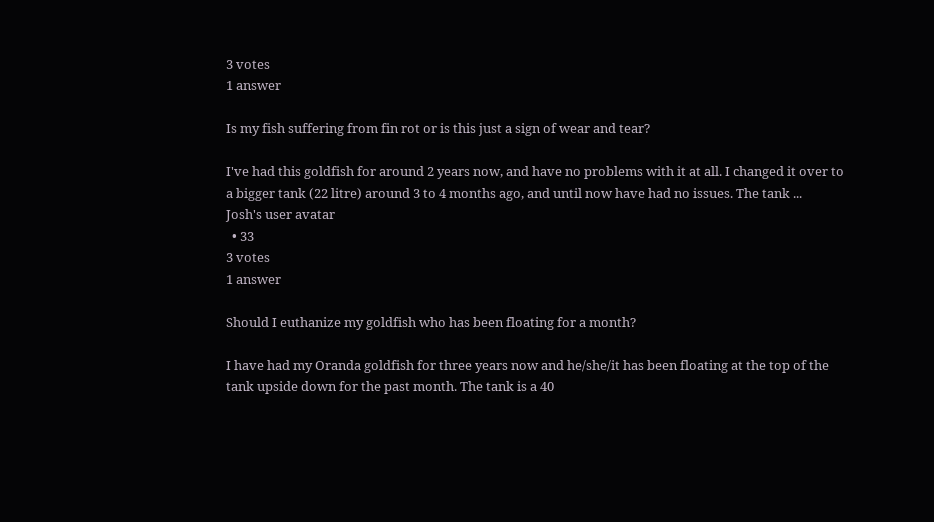3 votes
1 answer

Is my fish suffering from fin rot or is this just a sign of wear and tear?

I've had this goldfish for around 2 years now, and have no problems with it at all. I changed it over to a bigger tank (22 litre) around 3 to 4 months ago, and until now have had no issues. The tank ...
Josh's user avatar
  • 33
3 votes
1 answer

Should I euthanize my goldfish who has been floating for a month?

I have had my Oranda goldfish for three years now and he/she/it has been floating at the top of the tank upside down for the past month. The tank is a 40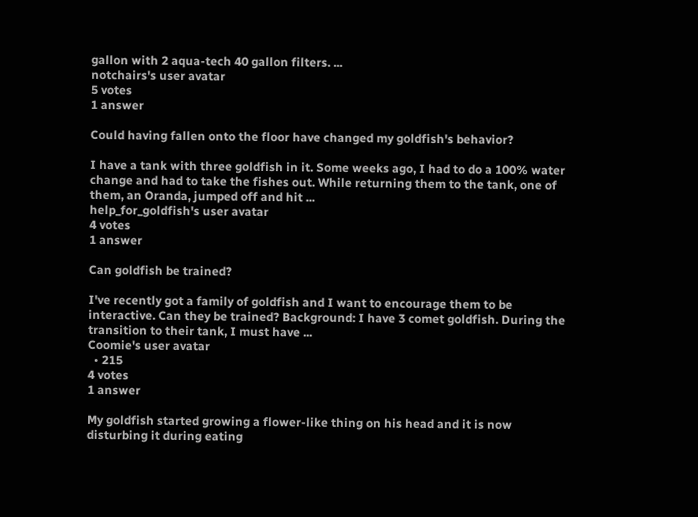gallon with 2 aqua-tech 40 gallon filters. ...
notchairs's user avatar
5 votes
1 answer

Could having fallen onto the floor have changed my goldfish's behavior?

I have a tank with three goldfish in it. Some weeks ago, I had to do a 100% water change and had to take the fishes out. While returning them to the tank, one of them, an Oranda, jumped off and hit ...
help_for_goldfish's user avatar
4 votes
1 answer

Can goldfish be trained?

I've recently got a family of goldfish and I want to encourage them to be interactive. Can they be trained? Background: I have 3 comet goldfish. During the transition to their tank, I must have ...
Coomie's user avatar
  • 215
4 votes
1 answer

My goldfish started growing a flower-like thing on his head and it is now disturbing it during eating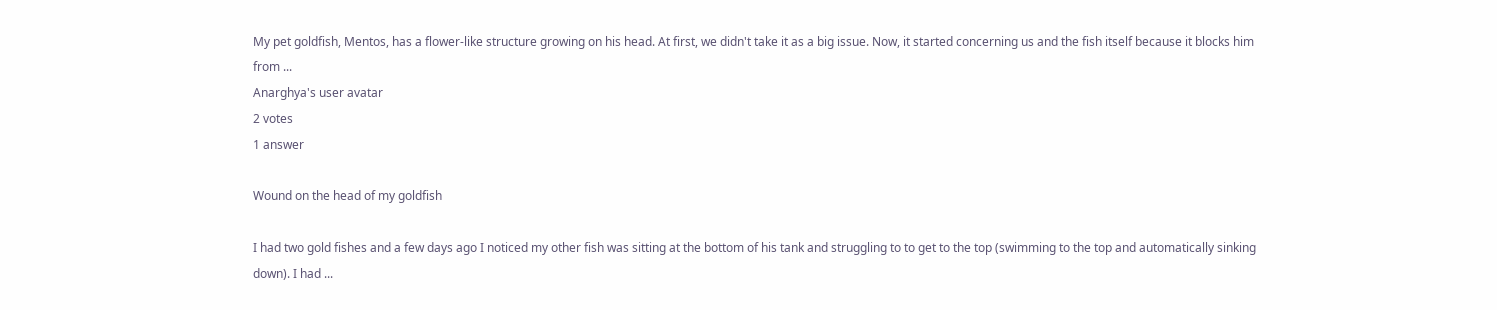My pet goldfish, Mentos, has a flower-like structure growing on his head. At first, we didn't take it as a big issue. Now, it started concerning us and the fish itself because it blocks him from ...
Anarghya's user avatar
2 votes
1 answer

Wound on the head of my goldfish

I had two gold fishes and a few days ago I noticed my other fish was sitting at the bottom of his tank and struggling to to get to the top (swimming to the top and automatically sinking down). I had ...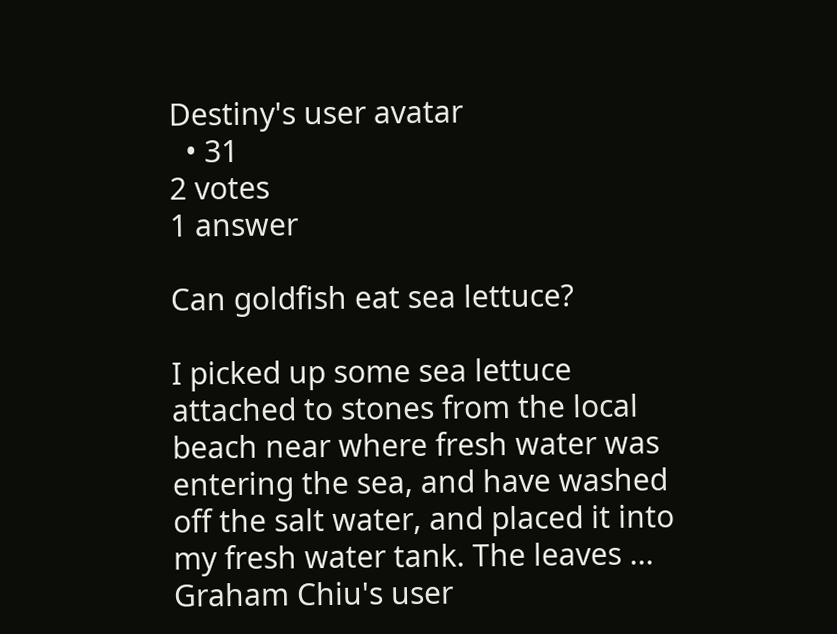Destiny's user avatar
  • 31
2 votes
1 answer

Can goldfish eat sea lettuce?

I picked up some sea lettuce attached to stones from the local beach near where fresh water was entering the sea, and have washed off the salt water, and placed it into my fresh water tank. The leaves ...
Graham Chiu's user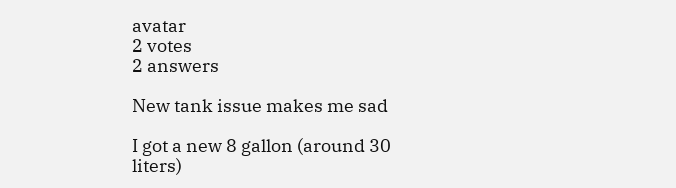avatar
2 votes
2 answers

New tank issue makes me sad

I got a new 8 gallon (around 30 liters)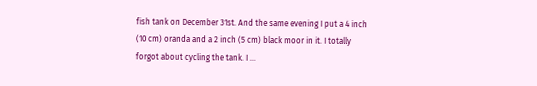fish tank on December 31st. And the same evening I put a 4 inch (10 cm) oranda and a 2 inch (5 cm) black moor in it. I totally forgot about cycling the tank. I ...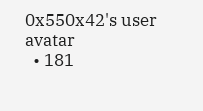0x550x42's user avatar
  • 181